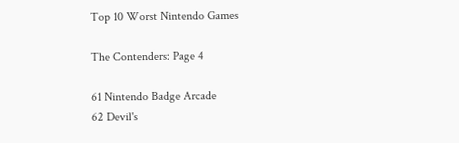Top 10 Worst Nintendo Games

The Contenders: Page 4

61 Nintendo Badge Arcade
62 Devil's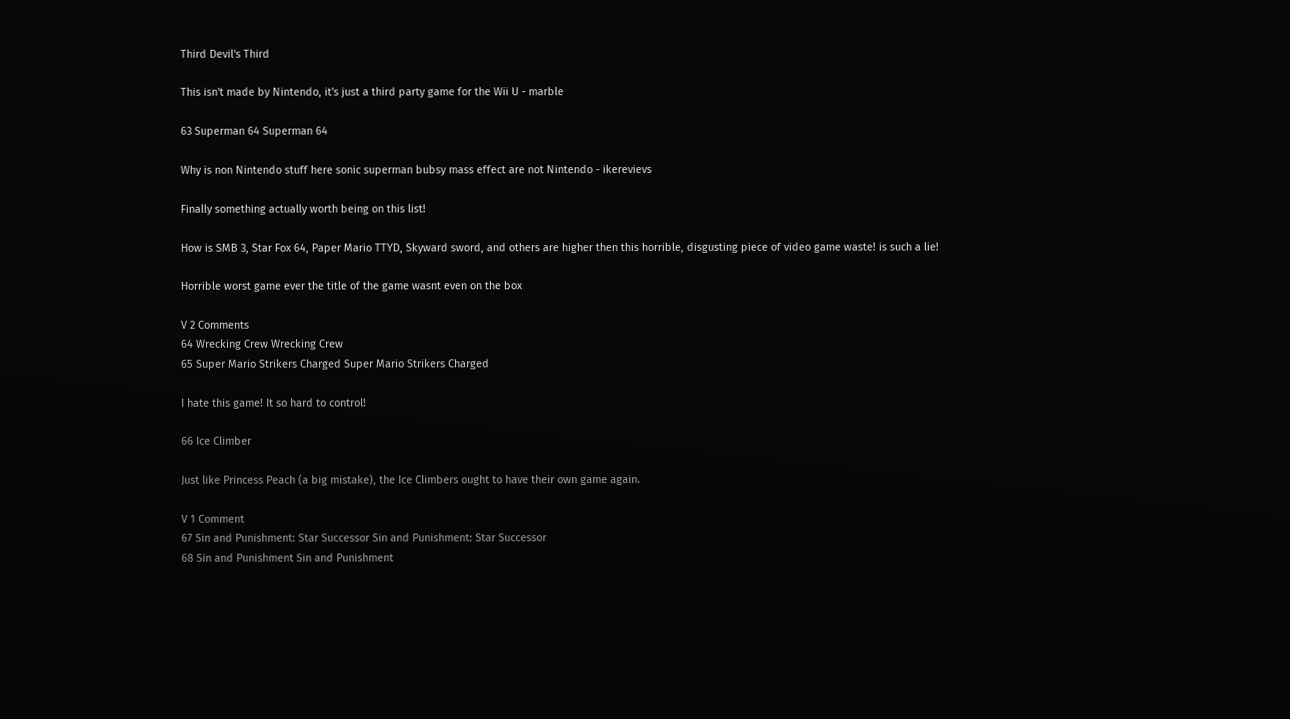Third Devil's Third

This isn't made by Nintendo, it's just a third party game for the Wii U - marble

63 Superman 64 Superman 64

Why is non Nintendo stuff here sonic superman bubsy mass effect are not Nintendo - ikerevievs

Finally something actually worth being on this list!

How is SMB 3, Star Fox 64, Paper Mario TTYD, Skyward sword, and others are higher then this horrible, disgusting piece of video game waste! is such a lie!

Horrible worst game ever the title of the game wasnt even on the box

V 2 Comments
64 Wrecking Crew Wrecking Crew
65 Super Mario Strikers Charged Super Mario Strikers Charged

I hate this game! It so hard to control!

66 Ice Climber

Just like Princess Peach (a big mistake), the Ice Climbers ought to have their own game again.

V 1 Comment
67 Sin and Punishment: Star Successor Sin and Punishment: Star Successor
68 Sin and Punishment Sin and Punishment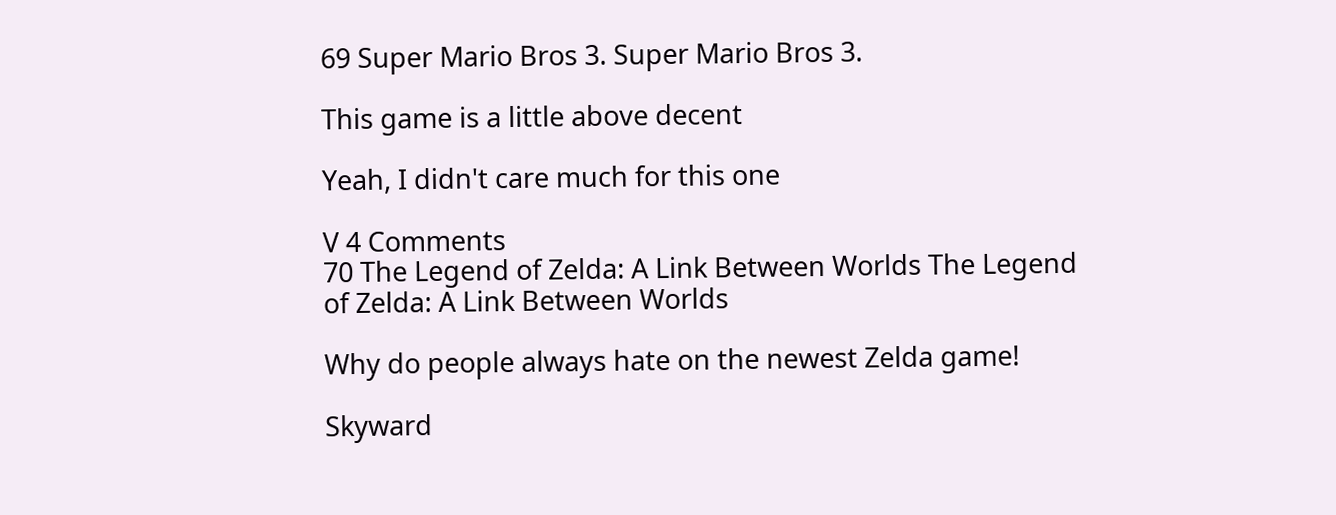69 Super Mario Bros 3. Super Mario Bros 3.

This game is a little above decent

Yeah, I didn't care much for this one

V 4 Comments
70 The Legend of Zelda: A Link Between Worlds The Legend of Zelda: A Link Between Worlds

Why do people always hate on the newest Zelda game!

Skyward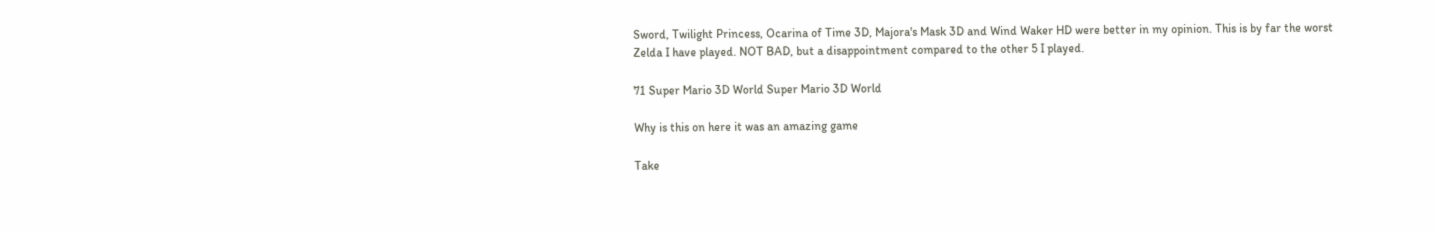Sword, Twilight Princess, Ocarina of Time 3D, Majora's Mask 3D and Wind Waker HD were better in my opinion. This is by far the worst Zelda I have played. NOT BAD, but a disappointment compared to the other 5 I played.

71 Super Mario 3D World Super Mario 3D World

Why is this on here it was an amazing game

Take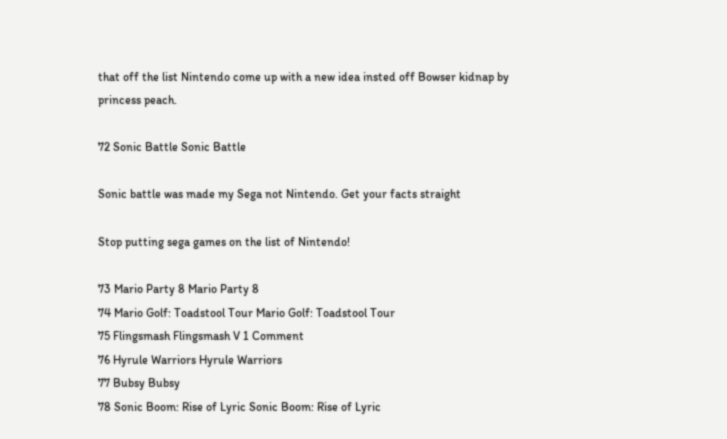that off the list Nintendo come up with a new idea insted off Bowser kidnap by princess peach.

72 Sonic Battle Sonic Battle

Sonic battle was made my Sega not Nintendo. Get your facts straight

Stop putting sega games on the list of Nintendo!

73 Mario Party 8 Mario Party 8
74 Mario Golf: Toadstool Tour Mario Golf: Toadstool Tour
75 Flingsmash Flingsmash V 1 Comment
76 Hyrule Warriors Hyrule Warriors
77 Bubsy Bubsy
78 Sonic Boom: Rise of Lyric Sonic Boom: Rise of Lyric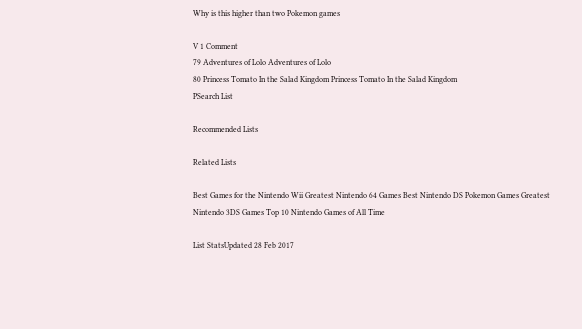Why is this higher than two Pokemon games

V 1 Comment
79 Adventures of Lolo Adventures of Lolo
80 Princess Tomato In the Salad Kingdom Princess Tomato In the Salad Kingdom
PSearch List

Recommended Lists

Related Lists

Best Games for the Nintendo Wii Greatest Nintendo 64 Games Best Nintendo DS Pokemon Games Greatest Nintendo 3DS Games Top 10 Nintendo Games of All Time

List StatsUpdated 28 Feb 2017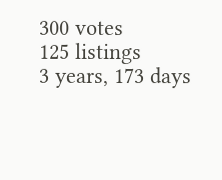300 votes
125 listings
3 years, 173 days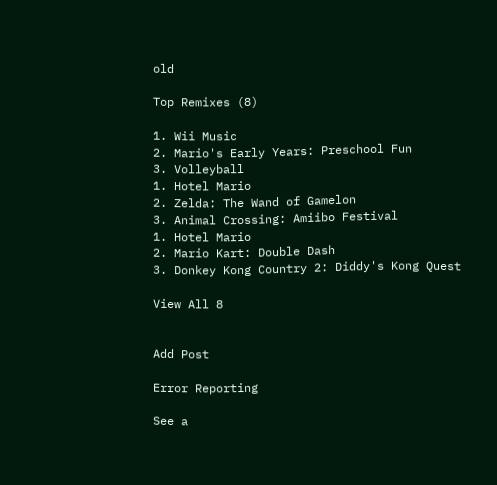old

Top Remixes (8)

1. Wii Music
2. Mario's Early Years: Preschool Fun
3. Volleyball
1. Hotel Mario
2. Zelda: The Wand of Gamelon
3. Animal Crossing: Amiibo Festival
1. Hotel Mario
2. Mario Kart: Double Dash
3. Donkey Kong Country 2: Diddy's Kong Quest

View All 8


Add Post

Error Reporting

See a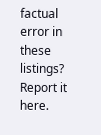factual error in these listings? Report it here.